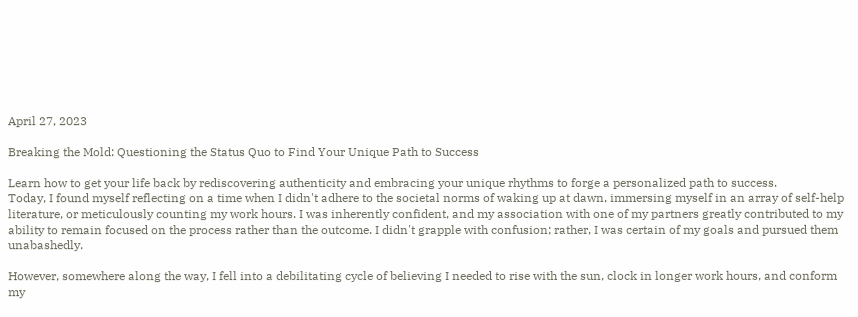April 27, 2023

Breaking the Mold: Questioning the Status Quo to Find Your Unique Path to Success

Learn how to get your life back by rediscovering authenticity and embracing your unique rhythms to forge a personalized path to success.
Today, I found myself reflecting on a time when I didn't adhere to the societal norms of waking up at dawn, immersing myself in an array of self-help literature, or meticulously counting my work hours. I was inherently confident, and my association with one of my partners greatly contributed to my ability to remain focused on the process rather than the outcome. I didn't grapple with confusion; rather, I was certain of my goals and pursued them unabashedly.

However, somewhere along the way, I fell into a debilitating cycle of believing I needed to rise with the sun, clock in longer work hours, and conform my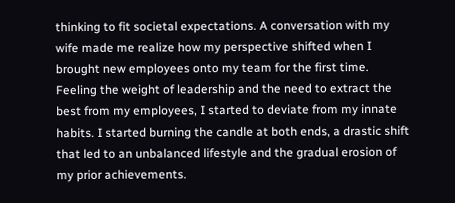thinking to fit societal expectations. A conversation with my wife made me realize how my perspective shifted when I brought new employees onto my team for the first time. Feeling the weight of leadership and the need to extract the best from my employees, I started to deviate from my innate habits. I started burning the candle at both ends, a drastic shift that led to an unbalanced lifestyle and the gradual erosion of my prior achievements.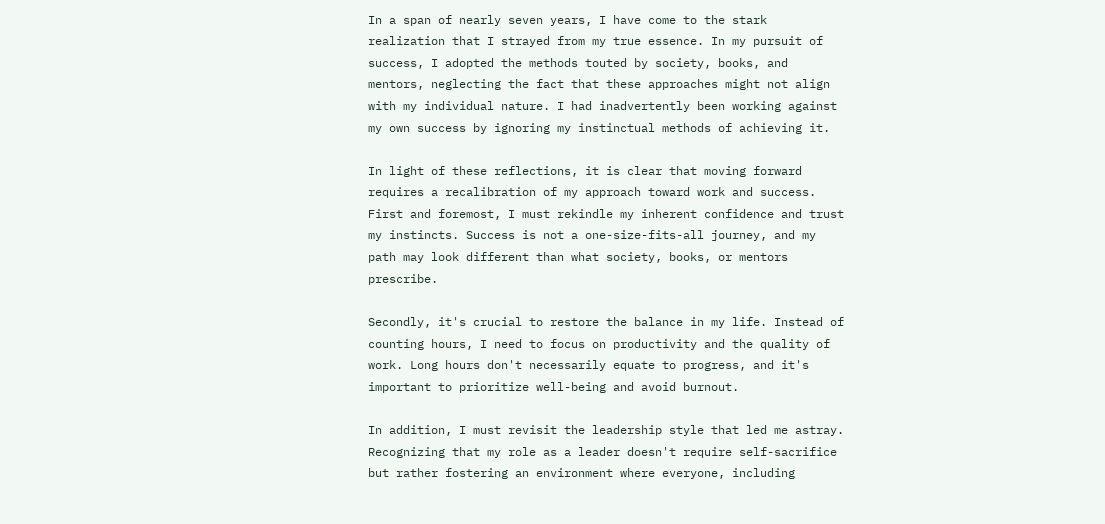In a span of nearly seven years, I have come to the stark realization that I strayed from my true essence. In my pursuit of success, I adopted the methods touted by society, books, and mentors, neglecting the fact that these approaches might not align with my individual nature. I had inadvertently been working against my own success by ignoring my instinctual methods of achieving it.

In light of these reflections, it is clear that moving forward requires a recalibration of my approach toward work and success. First and foremost, I must rekindle my inherent confidence and trust my instincts. Success is not a one-size-fits-all journey, and my path may look different than what society, books, or mentors prescribe.

Secondly, it's crucial to restore the balance in my life. Instead of counting hours, I need to focus on productivity and the quality of work. Long hours don't necessarily equate to progress, and it's important to prioritize well-being and avoid burnout.

In addition, I must revisit the leadership style that led me astray. Recognizing that my role as a leader doesn't require self-sacrifice but rather fostering an environment where everyone, including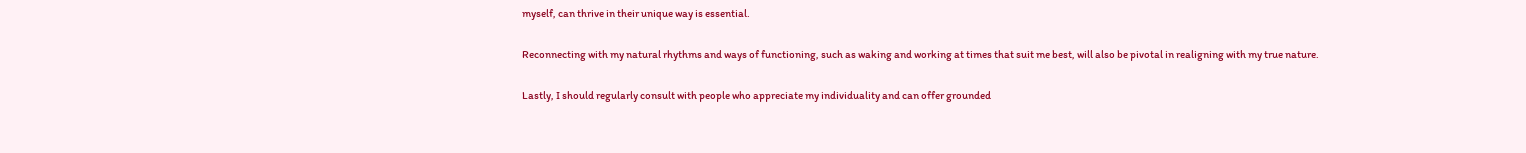myself, can thrive in their unique way is essential.

Reconnecting with my natural rhythms and ways of functioning, such as waking and working at times that suit me best, will also be pivotal in realigning with my true nature.

Lastly, I should regularly consult with people who appreciate my individuality and can offer grounded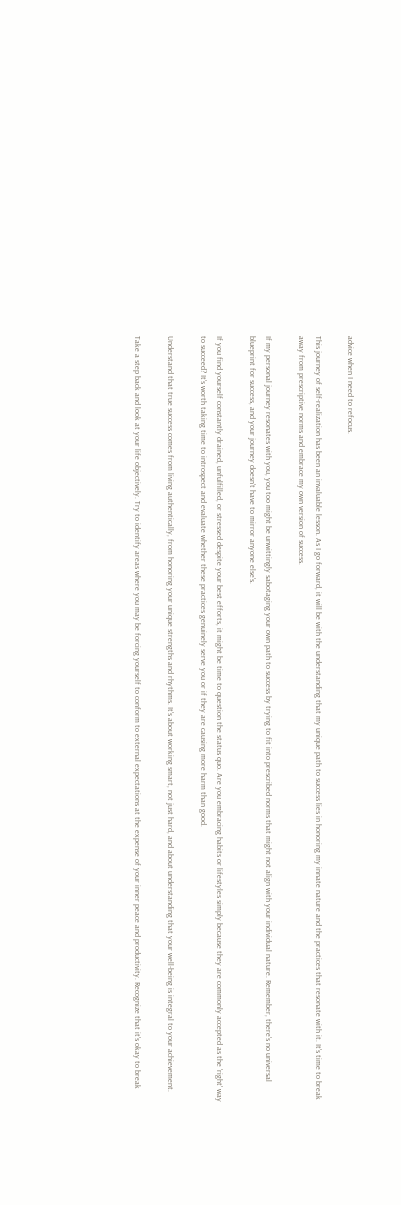advice when I need to refocus.

This journey of self-realization has been an invaluable lesson. As I go forward, it will be with the understanding that my unique path to success lies in honoring my innate nature and the practices that resonate with it. It's time to break away from prescriptive norms and embrace my own version of success.

If my personal journey resonates with you, you too might be unwittingly sabotaging your own path to success by trying to fit into prescribed norms that might not align with your individual nature. Remember, there's no universal blueprint for success, and your journey doesn't have to mirror anyone else's.

If you find yourself constantly drained, unfulfilled, or stressed despite your best efforts, it might be time to question the status quo. Are you embracing habits or lifestyles simply because they are commonly accepted as the 'right' way to succeed? It's worth taking time to introspect and evaluate whether these practices genuinely serve you or if they are causing more harm than good.

Understand that true success comes from living authentically, from honoring your unique strengths and rhythms. It's about working smart, not just hard, and about understanding that your well-being is integral to your achievement.

Take a step back and look at your life objectively. Try to identify areas where you may be forcing yourself to conform to external expectations at the expense of your inner peace and productivity. Recognize that it's okay to break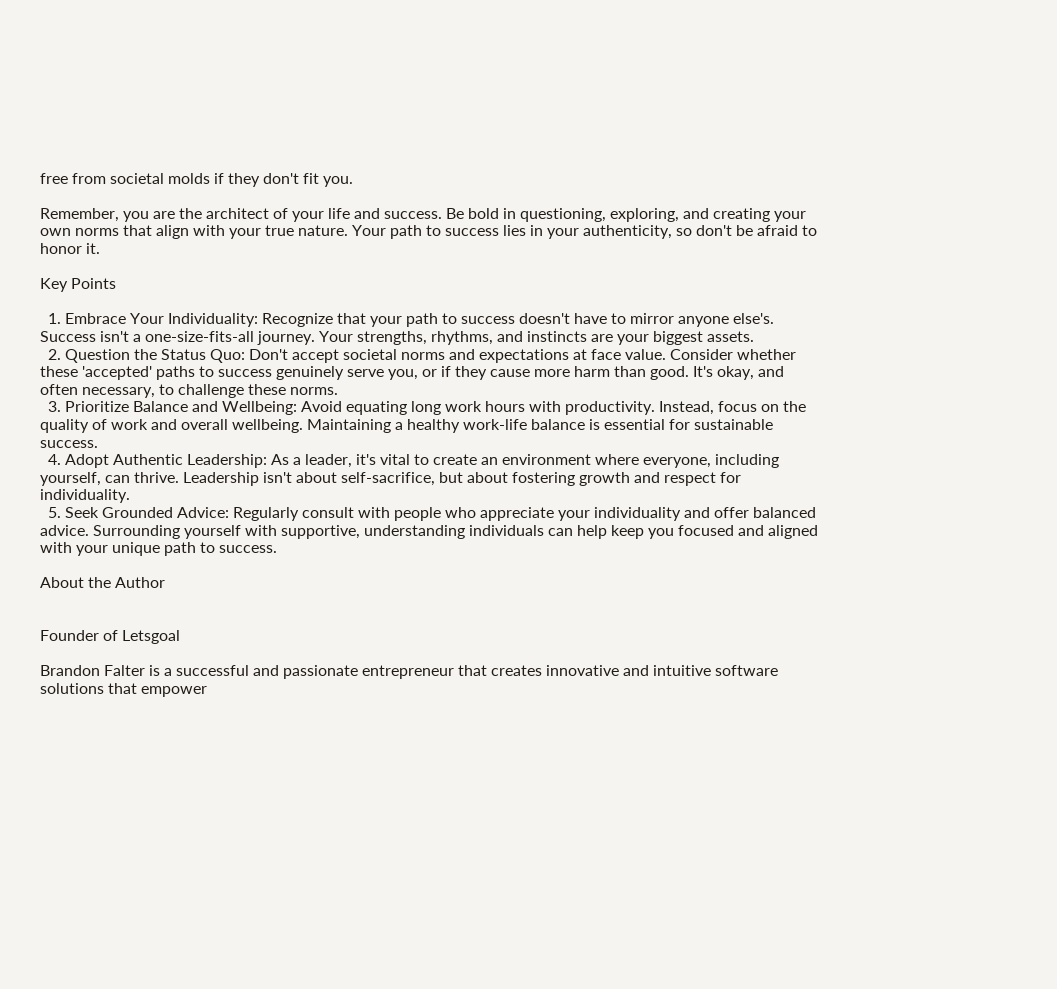free from societal molds if they don't fit you.

Remember, you are the architect of your life and success. Be bold in questioning, exploring, and creating your own norms that align with your true nature. Your path to success lies in your authenticity, so don't be afraid to honor it.

Key Points

  1. Embrace Your Individuality: Recognize that your path to success doesn't have to mirror anyone else's. Success isn't a one-size-fits-all journey. Your strengths, rhythms, and instincts are your biggest assets.
  2. Question the Status Quo: Don't accept societal norms and expectations at face value. Consider whether these 'accepted' paths to success genuinely serve you, or if they cause more harm than good. It's okay, and often necessary, to challenge these norms.
  3. Prioritize Balance and Wellbeing: Avoid equating long work hours with productivity. Instead, focus on the quality of work and overall wellbeing. Maintaining a healthy work-life balance is essential for sustainable success.
  4. Adopt Authentic Leadership: As a leader, it's vital to create an environment where everyone, including yourself, can thrive. Leadership isn't about self-sacrifice, but about fostering growth and respect for individuality.
  5. Seek Grounded Advice: Regularly consult with people who appreciate your individuality and offer balanced advice. Surrounding yourself with supportive, understanding individuals can help keep you focused and aligned with your unique path to success.

About the Author


Founder of Letsgoal

Brandon Falter is a successful and passionate entrepreneur that creates innovative and intuitive software solutions that empower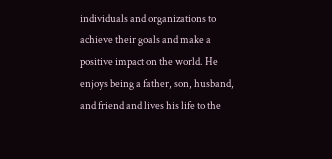individuals and organizations to achieve their goals and make a positive impact on the world. He enjoys being a father, son, husband, and friend and lives his life to the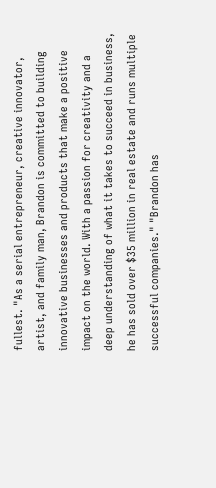fullest. "As a serial entrepreneur, creative innovator, artist, and family man, Brandon is committed to building innovative businesses and products that make a positive impact on the world. With a passion for creativity and a deep understanding of what it takes to succeed in business, he has sold over $35 million in real estate and runs multiple successful companies." "Brandon has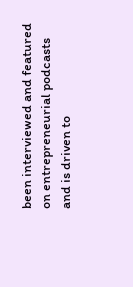been interviewed and featured on entrepreneurial podcasts and is driven to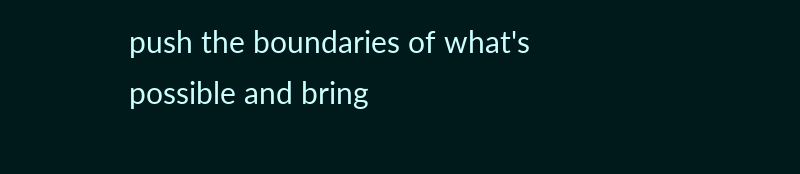push the boundaries of what's possible and bring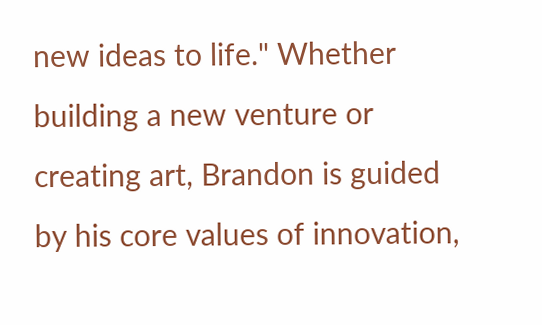new ideas to life." Whether building a new venture or creating art, Brandon is guided by his core values of innovation,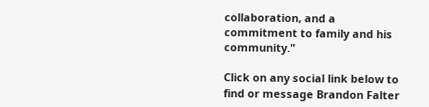collaboration, and a commitment to family and his community."

Click on any social link below to find or message Brandon Falter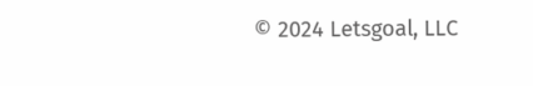© 2024 Letsgoal, LLC